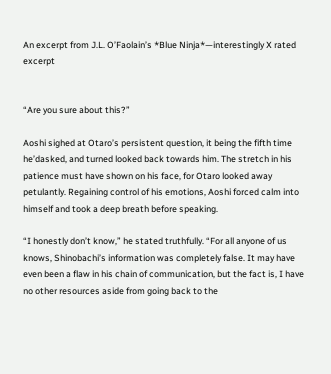An excerpt from J.L. O’Faolain’s *Blue Ninja*—interestingly X rated excerpt


“Are you sure about this?”

Aoshi sighed at Otaro’s persistent question, it being the fifth time he’dasked, and turned looked back towards him. The stretch in his patience must have shown on his face, for Otaro looked away petulantly. Regaining control of his emotions, Aoshi forced calm into himself and took a deep breath before speaking.

“I honestly don’t know,” he stated truthfully. “For all anyone of us knows, Shinobachi’s information was completely false. It may have even been a flaw in his chain of communication, but the fact is, I have no other resources aside from going back to the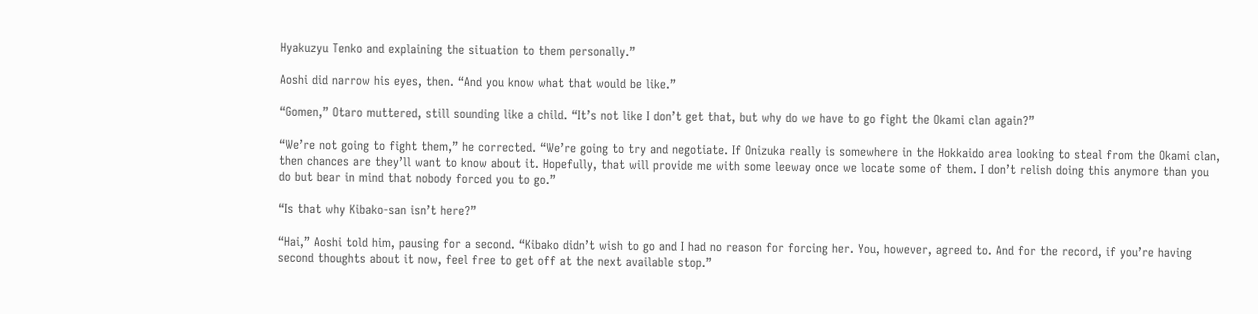Hyakuzyu Tenko and explaining the situation to them personally.”

Aoshi did narrow his eyes, then. “And you know what that would be like.”

“Gomen,” Otaro muttered, still sounding like a child. “It’s not like I don’t get that, but why do we have to go fight the Okami clan again?”

“We’re not going to fight them,” he corrected. “We’re going to try and negotiate. If Onizuka really is somewhere in the Hokkaido area looking to steal from the Okami clan, then chances are they’ll want to know about it. Hopefully, that will provide me with some leeway once we locate some of them. I don’t relish doing this anymore than you do but bear in mind that nobody forced you to go.”

“Is that why Kibako-san isn’t here?”

“Hai,” Aoshi told him, pausing for a second. “Kibako didn’t wish to go and I had no reason for forcing her. You, however, agreed to. And for the record, if you’re having second thoughts about it now, feel free to get off at the next available stop.”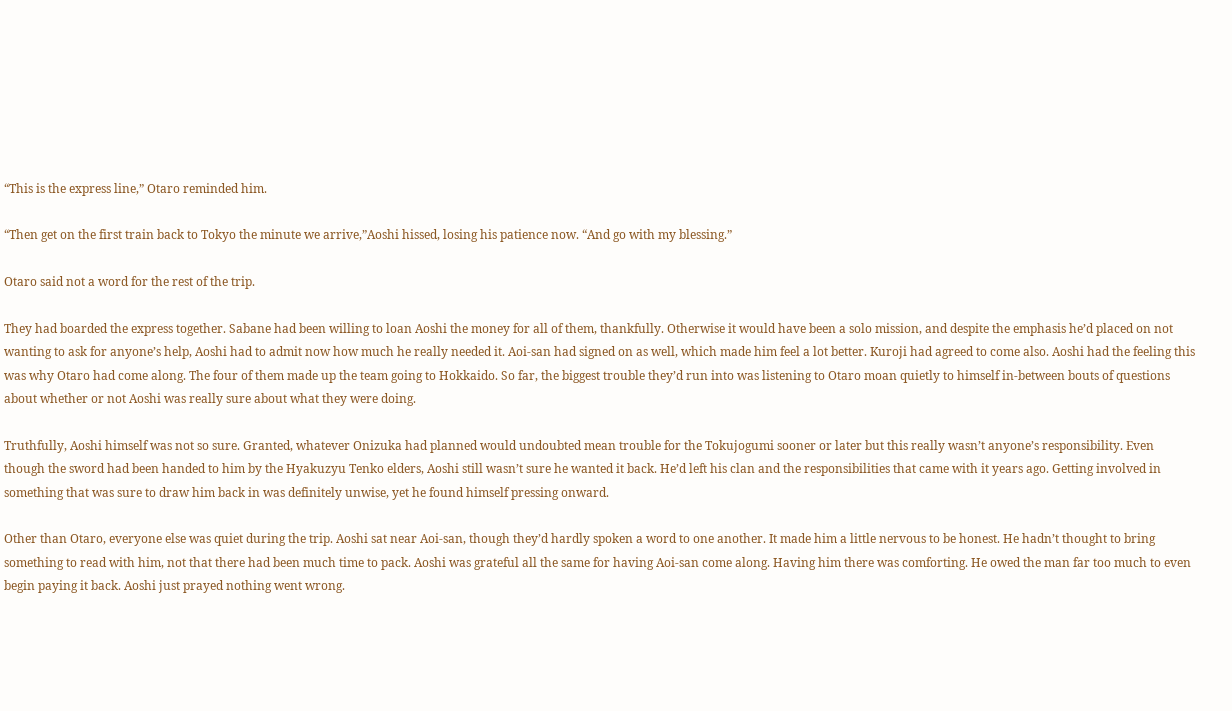“This is the express line,” Otaro reminded him.

“Then get on the first train back to Tokyo the minute we arrive,”Aoshi hissed, losing his patience now. “And go with my blessing.”

Otaro said not a word for the rest of the trip.

They had boarded the express together. Sabane had been willing to loan Aoshi the money for all of them, thankfully. Otherwise it would have been a solo mission, and despite the emphasis he’d placed on not wanting to ask for anyone’s help, Aoshi had to admit now how much he really needed it. Aoi-san had signed on as well, which made him feel a lot better. Kuroji had agreed to come also. Aoshi had the feeling this was why Otaro had come along. The four of them made up the team going to Hokkaido. So far, the biggest trouble they’d run into was listening to Otaro moan quietly to himself in-between bouts of questions about whether or not Aoshi was really sure about what they were doing.

Truthfully, Aoshi himself was not so sure. Granted, whatever Onizuka had planned would undoubted mean trouble for the Tokujogumi sooner or later but this really wasn’t anyone’s responsibility. Even though the sword had been handed to him by the Hyakuzyu Tenko elders, Aoshi still wasn’t sure he wanted it back. He’d left his clan and the responsibilities that came with it years ago. Getting involved in something that was sure to draw him back in was definitely unwise, yet he found himself pressing onward.

Other than Otaro, everyone else was quiet during the trip. Aoshi sat near Aoi-san, though they’d hardly spoken a word to one another. It made him a little nervous to be honest. He hadn’t thought to bring something to read with him, not that there had been much time to pack. Aoshi was grateful all the same for having Aoi-san come along. Having him there was comforting. He owed the man far too much to even begin paying it back. Aoshi just prayed nothing went wrong.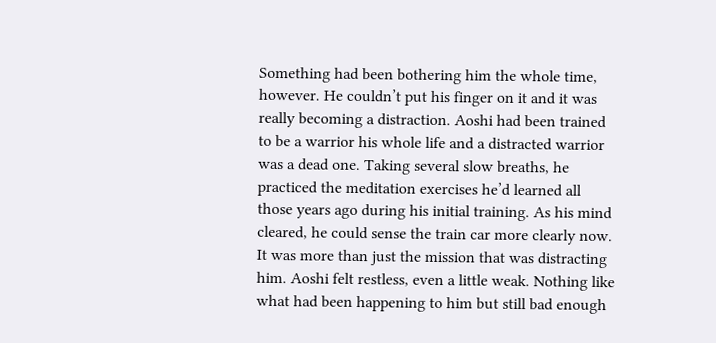Something had been bothering him the whole time, however. He couldn’t put his finger on it and it was really becoming a distraction. Aoshi had been trained to be a warrior his whole life and a distracted warrior was a dead one. Taking several slow breaths, he practiced the meditation exercises he’d learned all those years ago during his initial training. As his mind cleared, he could sense the train car more clearly now. It was more than just the mission that was distracting him. Aoshi felt restless, even a little weak. Nothing like what had been happening to him but still bad enough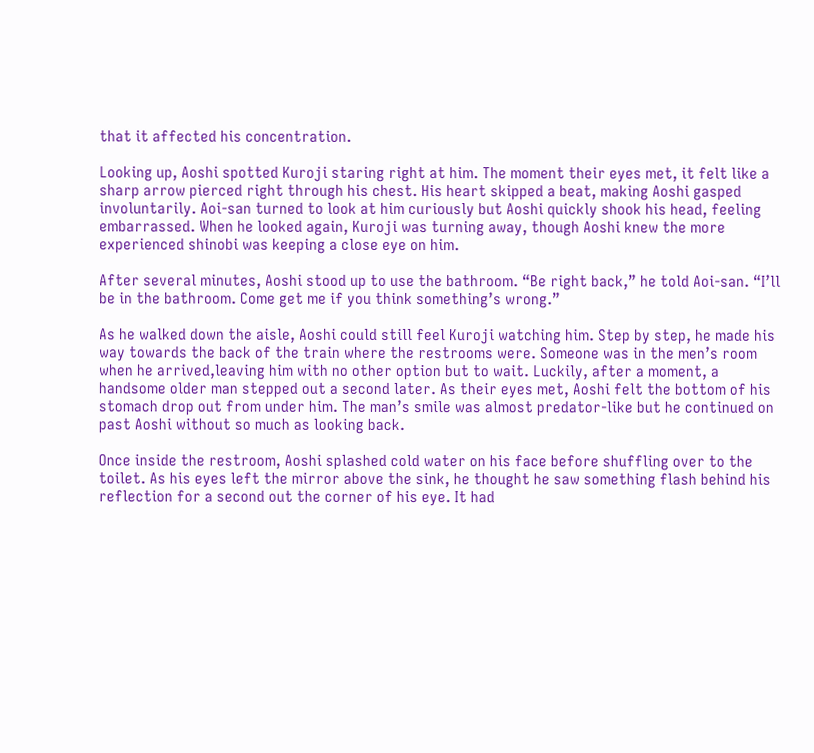that it affected his concentration.

Looking up, Aoshi spotted Kuroji staring right at him. The moment their eyes met, it felt like a sharp arrow pierced right through his chest. His heart skipped a beat, making Aoshi gasped involuntarily. Aoi-san turned to look at him curiously but Aoshi quickly shook his head, feeling embarrassed. When he looked again, Kuroji was turning away, though Aoshi knew the more experienced shinobi was keeping a close eye on him.

After several minutes, Aoshi stood up to use the bathroom. “Be right back,” he told Aoi-san. “I’ll be in the bathroom. Come get me if you think something’s wrong.”

As he walked down the aisle, Aoshi could still feel Kuroji watching him. Step by step, he made his way towards the back of the train where the restrooms were. Someone was in the men’s room when he arrived,leaving him with no other option but to wait. Luckily, after a moment, a handsome older man stepped out a second later. As their eyes met, Aoshi felt the bottom of his stomach drop out from under him. The man’s smile was almost predator-like but he continued on past Aoshi without so much as looking back.

Once inside the restroom, Aoshi splashed cold water on his face before shuffling over to the toilet. As his eyes left the mirror above the sink, he thought he saw something flash behind his reflection for a second out the corner of his eye. It had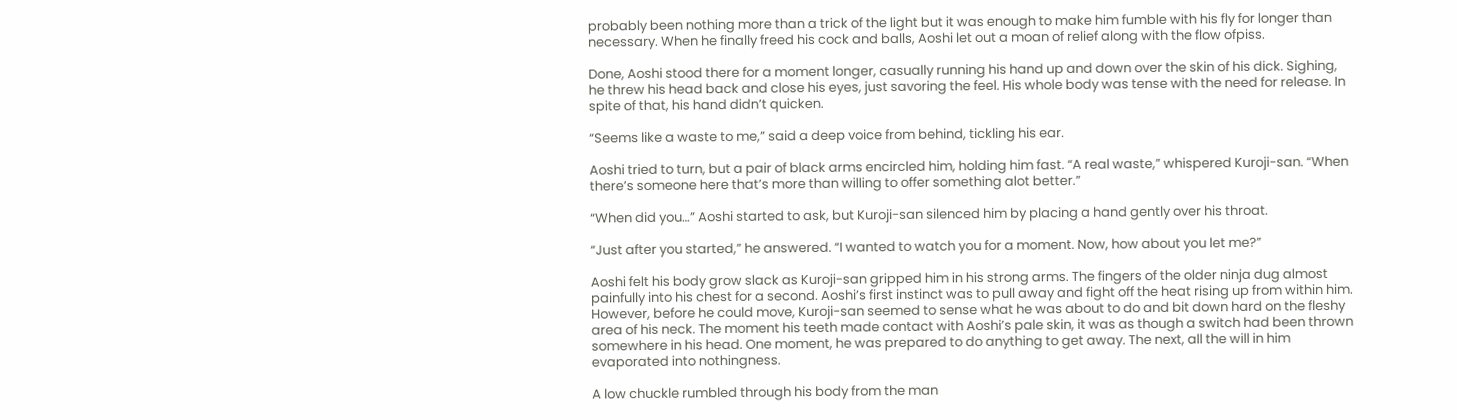probably been nothing more than a trick of the light but it was enough to make him fumble with his fly for longer than necessary. When he finally freed his cock and balls, Aoshi let out a moan of relief along with the flow ofpiss.

Done, Aoshi stood there for a moment longer, casually running his hand up and down over the skin of his dick. Sighing, he threw his head back and close his eyes, just savoring the feel. His whole body was tense with the need for release. In spite of that, his hand didn’t quicken.

“Seems like a waste to me,” said a deep voice from behind, tickling his ear.

Aoshi tried to turn, but a pair of black arms encircled him, holding him fast. “A real waste,” whispered Kuroji-san. “When there’s someone here that’s more than willing to offer something alot better.”

“When did you…” Aoshi started to ask, but Kuroji-san silenced him by placing a hand gently over his throat.

“Just after you started,” he answered. “I wanted to watch you for a moment. Now, how about you let me?”

Aoshi felt his body grow slack as Kuroji-san gripped him in his strong arms. The fingers of the older ninja dug almost painfully into his chest for a second. Aoshi’s first instinct was to pull away and fight off the heat rising up from within him. However, before he could move, Kuroji-san seemed to sense what he was about to do and bit down hard on the fleshy area of his neck. The moment his teeth made contact with Aoshi’s pale skin, it was as though a switch had been thrown somewhere in his head. One moment, he was prepared to do anything to get away. The next, all the will in him evaporated into nothingness.

A low chuckle rumbled through his body from the man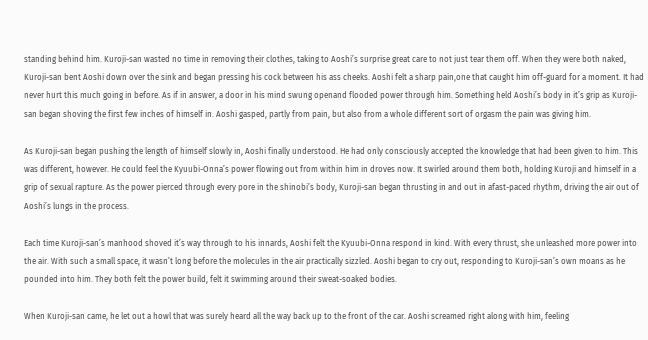standing behind him. Kuroji-san wasted no time in removing their clothes, taking to Aoshi’s surprise great care to not just tear them off. When they were both naked, Kuroji-san bent Aoshi down over the sink and began pressing his cock between his ass cheeks. Aoshi felt a sharp pain,one that caught him off-guard for a moment. It had never hurt this much going in before. As if in answer, a door in his mind swung openand flooded power through him. Something held Aoshi’s body in it’s grip as Kuroji-san began shoving the first few inches of himself in. Aoshi gasped, partly from pain, but also from a whole different sort of orgasm the pain was giving him.

As Kuroji-san began pushing the length of himself slowly in, Aoshi finally understood. He had only consciously accepted the knowledge that had been given to him. This was different, however. He could feel the Kyuubi-Onna’s power flowing out from within him in droves now. It swirled around them both, holding Kuroji and himself in a grip of sexual rapture. As the power pierced through every pore in the shinobi’s body, Kuroji-san began thrusting in and out in afast-paced rhythm, driving the air out of Aoshi’s lungs in the process.

Each time Kuroji-san’s manhood shoved it’s way through to his innards, Aoshi felt the Kyuubi-Onna respond in kind. With every thrust, she unleashed more power into the air. With such a small space, it wasn’t long before the molecules in the air practically sizzled. Aoshi began to cry out, responding to Kuroji-san’s own moans as he pounded into him. They both felt the power build, felt it swimming around their sweat-soaked bodies.

When Kuroji-san came, he let out a howl that was surely heard all the way back up to the front of the car. Aoshi screamed right along with him, feeling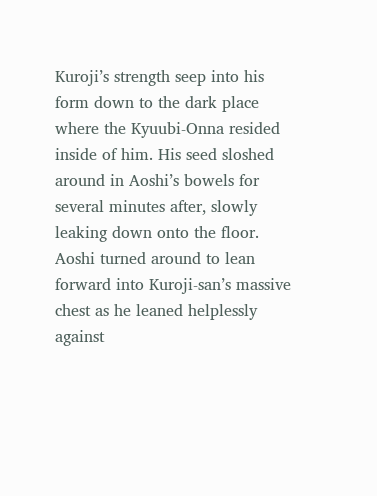Kuroji’s strength seep into his form down to the dark place where the Kyuubi-Onna resided inside of him. His seed sloshed around in Aoshi’s bowels for several minutes after, slowly leaking down onto the floor. Aoshi turned around to lean forward into Kuroji-san’s massive chest as he leaned helplessly against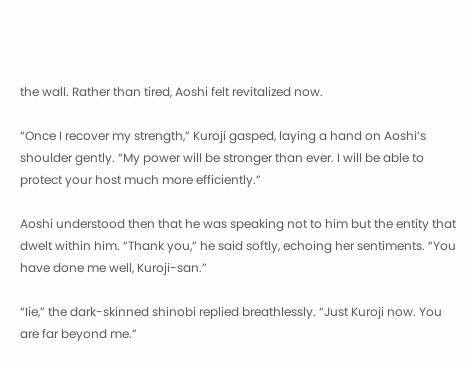the wall. Rather than tired, Aoshi felt revitalized now.

“Once I recover my strength,” Kuroji gasped, laying a hand on Aoshi’s shoulder gently. “My power will be stronger than ever. I will be able to protect your host much more efficiently.”

Aoshi understood then that he was speaking not to him but the entity that dwelt within him. “Thank you,” he said softly, echoing her sentiments. “You have done me well, Kuroji-san.”

“Iie,” the dark-skinned shinobi replied breathlessly. “Just Kuroji now. You are far beyond me.”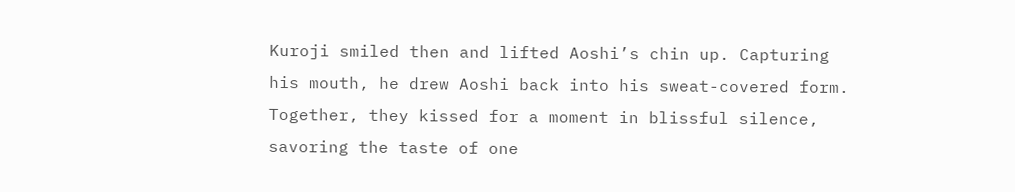Kuroji smiled then and lifted Aoshi’s chin up. Capturing his mouth, he drew Aoshi back into his sweat-covered form. Together, they kissed for a moment in blissful silence, savoring the taste of one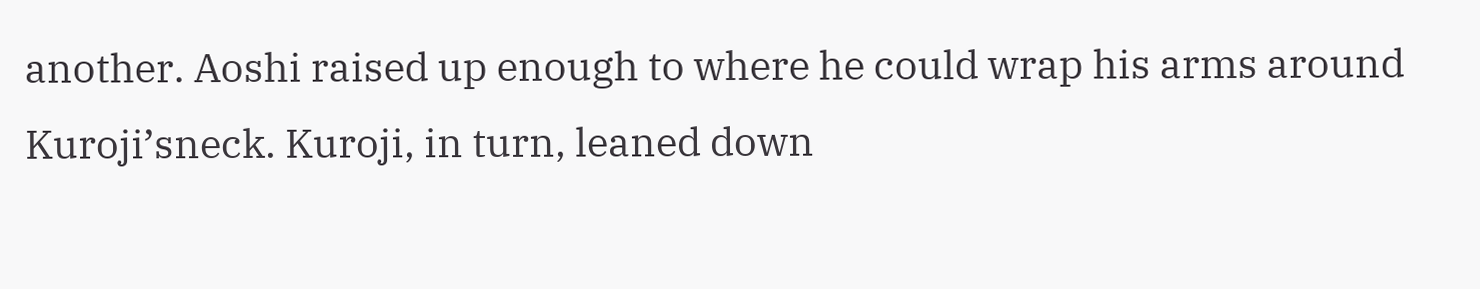another. Aoshi raised up enough to where he could wrap his arms around Kuroji’sneck. Kuroji, in turn, leaned down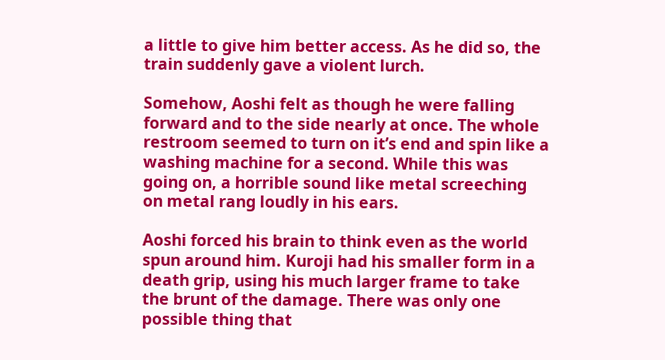a little to give him better access. As he did so, the train suddenly gave a violent lurch.

Somehow, Aoshi felt as though he were falling forward and to the side nearly at once. The whole restroom seemed to turn on it’s end and spin like a washing machine for a second. While this was going on, a horrible sound like metal screeching on metal rang loudly in his ears.

Aoshi forced his brain to think even as the world spun around him. Kuroji had his smaller form in a death grip, using his much larger frame to take the brunt of the damage. There was only one possible thing that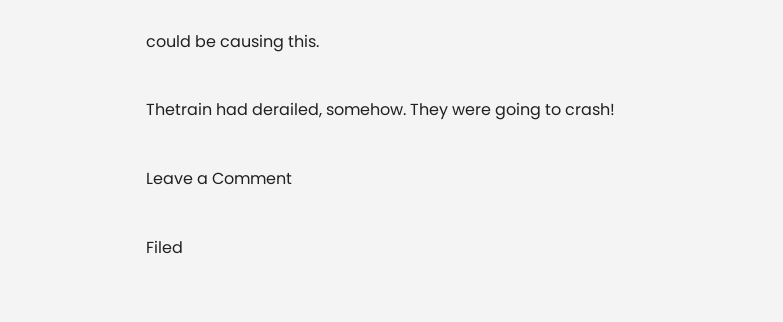could be causing this.

Thetrain had derailed, somehow. They were going to crash!

Leave a Comment

Filed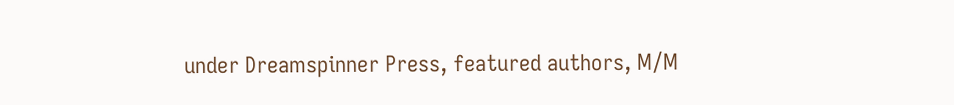under Dreamspinner Press, featured authors, M/M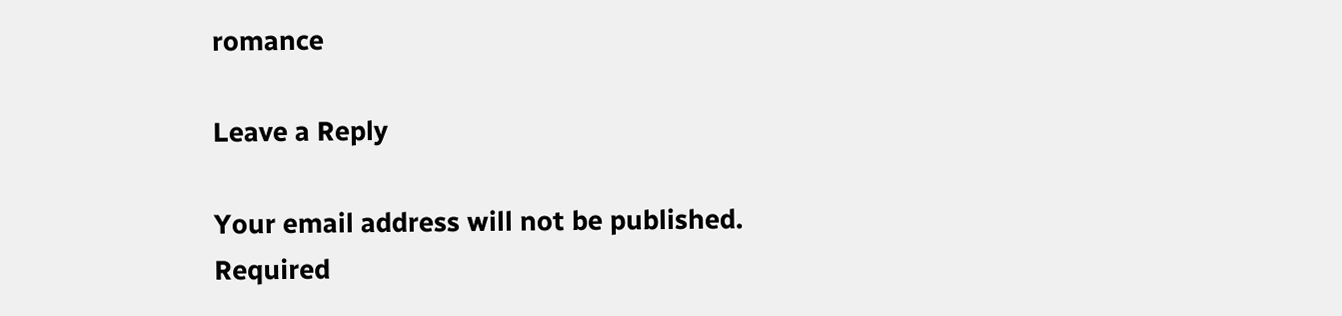romance

Leave a Reply

Your email address will not be published. Required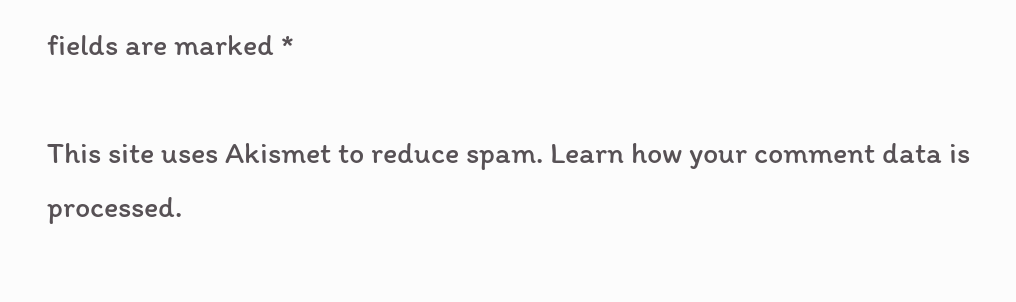fields are marked *

This site uses Akismet to reduce spam. Learn how your comment data is processed.